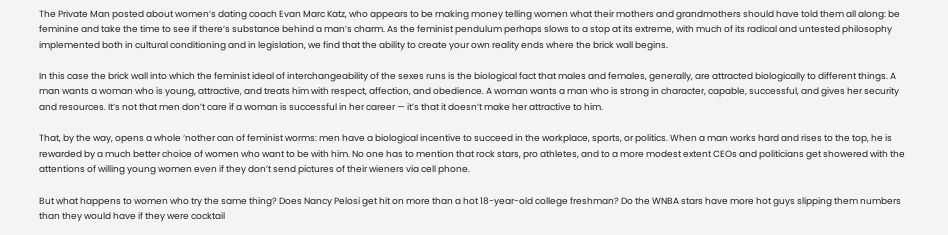The Private Man posted about women’s dating coach Evan Marc Katz, who appears to be making money telling women what their mothers and grandmothers should have told them all along: be feminine and take the time to see if there’s substance behind a man’s charm. As the feminist pendulum perhaps slows to a stop at its extreme, with much of its radical and untested philosophy implemented both in cultural conditioning and in legislation, we find that the ability to create your own reality ends where the brick wall begins.

In this case the brick wall into which the feminist ideal of interchangeability of the sexes runs is the biological fact that males and females, generally, are attracted biologically to different things. A man wants a woman who is young, attractive, and treats him with respect, affection, and obedience. A woman wants a man who is strong in character, capable, successful, and gives her security and resources. It’s not that men don’t care if a woman is successful in her career — it’s that it doesn’t make her attractive to him.

That, by the way, opens a whole ‘nother can of feminist worms: men have a biological incentive to succeed in the workplace, sports, or politics. When a man works hard and rises to the top, he is rewarded by a much better choice of women who want to be with him. No one has to mention that rock stars, pro athletes, and to a more modest extent CEOs and politicians get showered with the attentions of willing young women even if they don’t send pictures of their wieners via cell phone.

But what happens to women who try the same thing? Does Nancy Pelosi get hit on more than a hot 18-year-old college freshman? Do the WNBA stars have more hot guys slipping them numbers than they would have if they were cocktail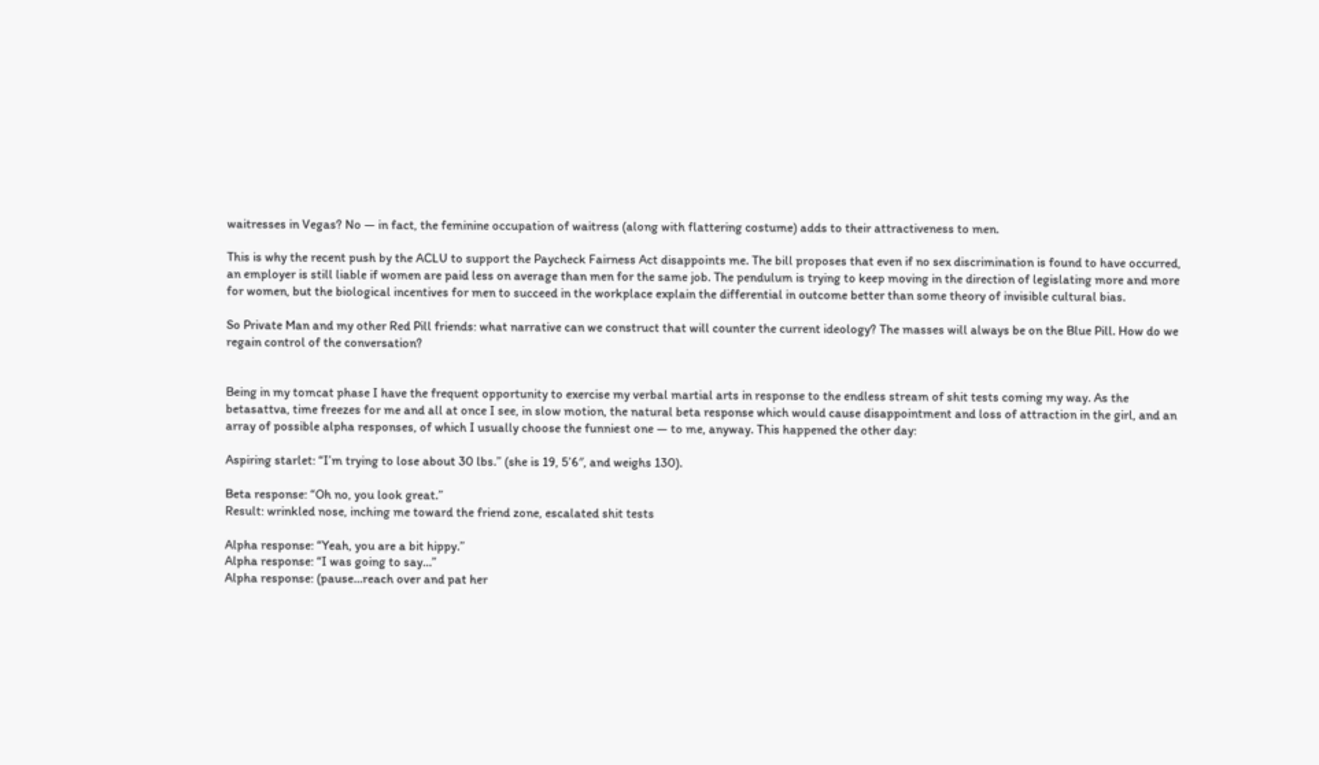waitresses in Vegas? No — in fact, the feminine occupation of waitress (along with flattering costume) adds to their attractiveness to men.

This is why the recent push by the ACLU to support the Paycheck Fairness Act disappoints me. The bill proposes that even if no sex discrimination is found to have occurred, an employer is still liable if women are paid less on average than men for the same job. The pendulum is trying to keep moving in the direction of legislating more and more for women, but the biological incentives for men to succeed in the workplace explain the differential in outcome better than some theory of invisible cultural bias.

So Private Man and my other Red Pill friends: what narrative can we construct that will counter the current ideology? The masses will always be on the Blue Pill. How do we regain control of the conversation?


Being in my tomcat phase I have the frequent opportunity to exercise my verbal martial arts in response to the endless stream of shit tests coming my way. As the betasattva, time freezes for me and all at once I see, in slow motion, the natural beta response which would cause disappointment and loss of attraction in the girl, and an array of possible alpha responses, of which I usually choose the funniest one — to me, anyway. This happened the other day:

Aspiring starlet: “I’m trying to lose about 30 lbs.” (she is 19, 5’6″, and weighs 130).

Beta response: “Oh no, you look great.”
Result: wrinkled nose, inching me toward the friend zone, escalated shit tests

Alpha response: “Yeah, you are a bit hippy.”
Alpha response: “I was going to say…”
Alpha response: (pause…reach over and pat her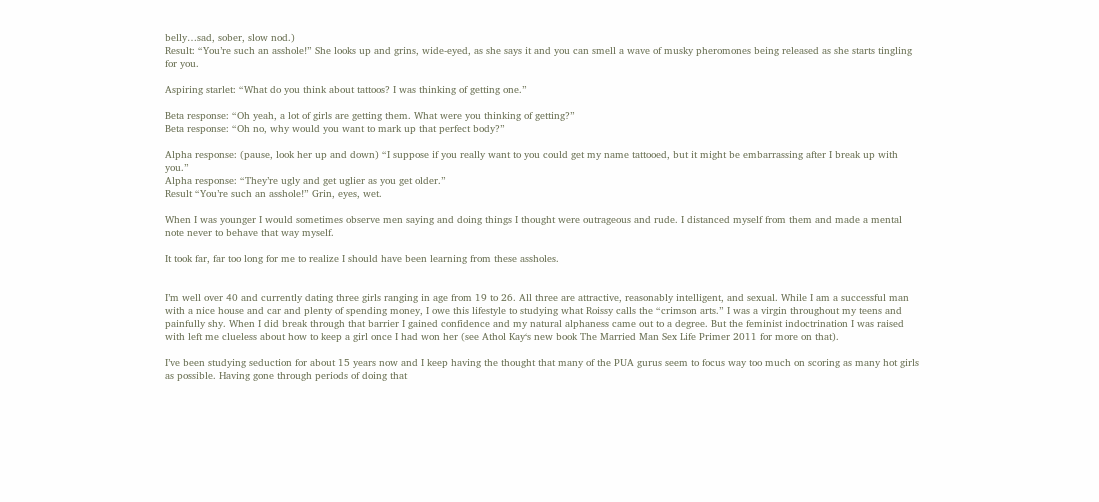belly…sad, sober, slow nod.)
Result: “You’re such an asshole!” She looks up and grins, wide-eyed, as she says it and you can smell a wave of musky pheromones being released as she starts tingling for you.

Aspiring starlet: “What do you think about tattoos? I was thinking of getting one.”

Beta response: “Oh yeah, a lot of girls are getting them. What were you thinking of getting?”
Beta response: “Oh no, why would you want to mark up that perfect body?”

Alpha response: (pause, look her up and down) “I suppose if you really want to you could get my name tattooed, but it might be embarrassing after I break up with you.”
Alpha response: “They’re ugly and get uglier as you get older.”
Result “You’re such an asshole!” Grin, eyes, wet.

When I was younger I would sometimes observe men saying and doing things I thought were outrageous and rude. I distanced myself from them and made a mental note never to behave that way myself.

It took far, far too long for me to realize I should have been learning from these assholes.


I’m well over 40 and currently dating three girls ranging in age from 19 to 26. All three are attractive, reasonably intelligent, and sexual. While I am a successful man with a nice house and car and plenty of spending money, I owe this lifestyle to studying what Roissy calls the “crimson arts.” I was a virgin throughout my teens and painfully shy. When I did break through that barrier I gained confidence and my natural alphaness came out to a degree. But the feminist indoctrination I was raised with left me clueless about how to keep a girl once I had won her (see Athol Kay‘s new book The Married Man Sex Life Primer 2011 for more on that).

I’ve been studying seduction for about 15 years now and I keep having the thought that many of the PUA gurus seem to focus way too much on scoring as many hot girls as possible. Having gone through periods of doing that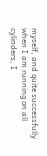myself, and quite successfully when I am running on all cylinders, I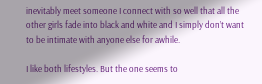inevitably meet someone I connect with so well that all the other girls fade into black and white and I simply don’t want to be intimate with anyone else for awhile.

I like both lifestyles. But the one seems to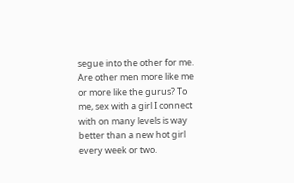segue into the other for me. Are other men more like me or more like the gurus? To me, sex with a girl I connect with on many levels is way better than a new hot girl every week or two.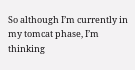So although I’m currently in my tomcat phase, I’m thinking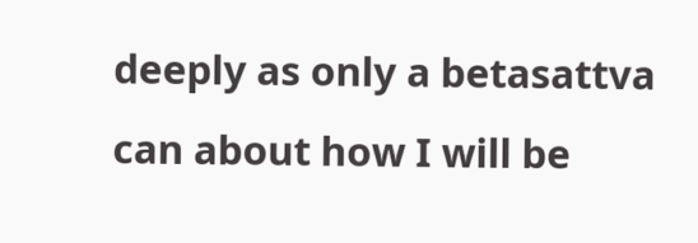deeply as only a betasattva can about how I will be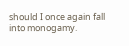should I once again fall into monogamy.